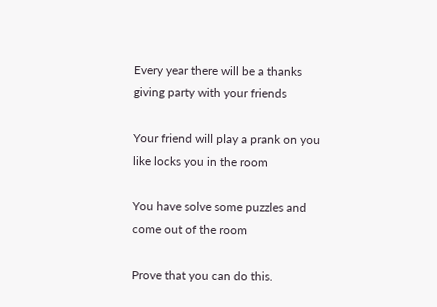Every year there will be a thanks giving party with your friends

Your friend will play a prank on you like locks you in the room

You have solve some puzzles and come out of the room

Prove that you can do this.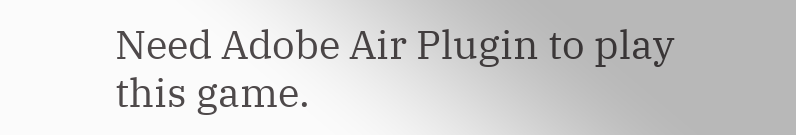Need Adobe Air Plugin to play this game.